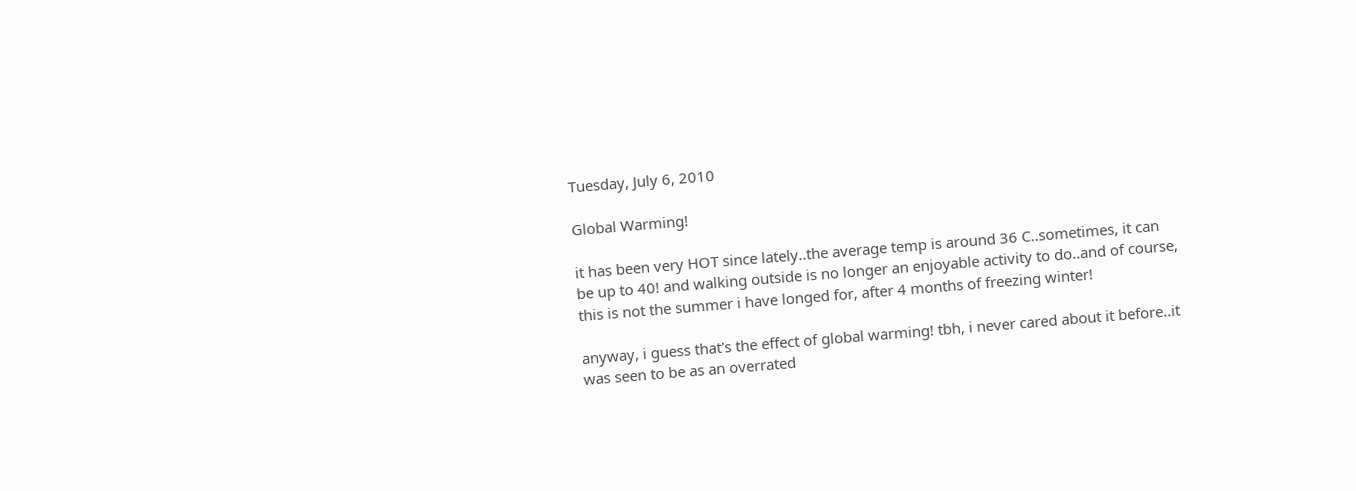Tuesday, July 6, 2010

Global Warming!

it has been very HOT since lately..the average temp is around 36 C..sometimes, it can be up to 40! and walking outside is no longer an enjoyable activity to do..and of course, this is not the summer i have longed for, after 4 months of freezing winter!

anyway, i guess that's the effect of global warming! tbh, i never cared about it before..it was seen to be as an overrated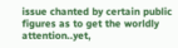issue chanted by certain public figures as to get the worldly attention..yet,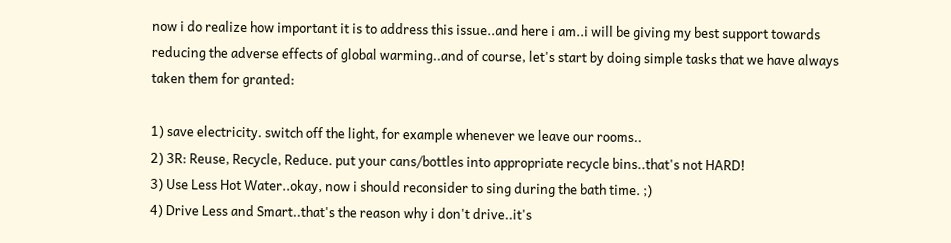now i do realize how important it is to address this issue..and here i am..i will be giving my best support towards reducing the adverse effects of global warming..and of course, let's start by doing simple tasks that we have always taken them for granted:

1) save electricity. switch off the light, for example whenever we leave our rooms..
2) 3R: Reuse, Recycle, Reduce. put your cans/bottles into appropriate recycle bins..that's not HARD!
3) Use Less Hot Water..okay, now i should reconsider to sing during the bath time. ;)
4) Drive Less and Smart..that's the reason why i don't drive..it's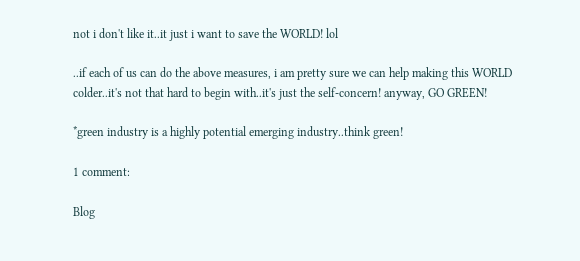not i don't like it..it just i want to save the WORLD! lol

..if each of us can do the above measures, i am pretty sure we can help making this WORLD colder..it's not that hard to begin with..it's just the self-concern! anyway, GO GREEN!

*green industry is a highly potential emerging industry..think green!

1 comment:

Blog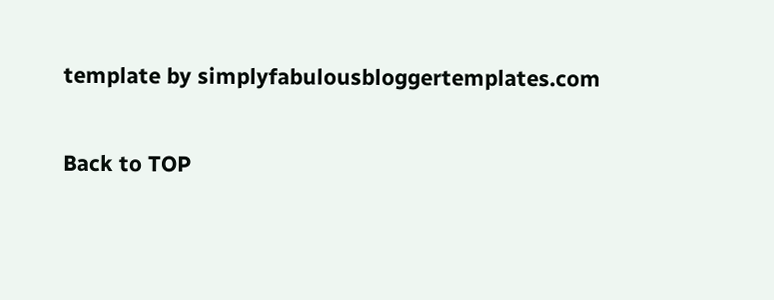template by simplyfabulousbloggertemplates.com

Back to TOP